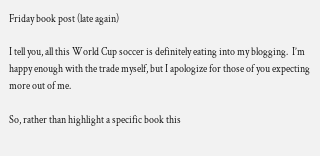Friday book post (late again)

I tell you, all this World Cup soccer is definitely eating into my blogging.  I’m happy enough with the trade myself, but I apologize for those of you expecting more out of me.

So, rather than highlight a specific book this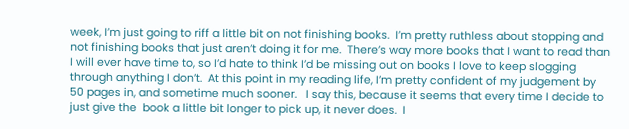week, I’m just going to riff a little bit on not finishing books.  I’m pretty ruthless about stopping and not finishing books that just aren’t doing it for me.  There’s way more books that I want to read than I will ever have time to, so I’d hate to think I’d be missing out on books I love to keep slogging through anything I don’t.  At this point in my reading life, I’m pretty confident of my judgement by 50 pages in, and sometime much sooner.   I say this, because it seems that every time I decide to just give the  book a little bit longer to pick up, it never does.  I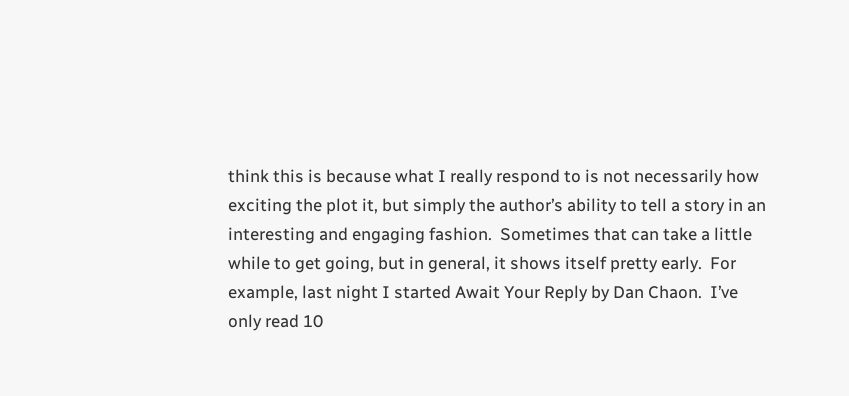think this is because what I really respond to is not necessarily how exciting the plot it, but simply the author’s ability to tell a story in an interesting and engaging fashion.  Sometimes that can take a little while to get going, but in general, it shows itself pretty early.  For example, last night I started Await Your Reply by Dan Chaon.  I’ve only read 10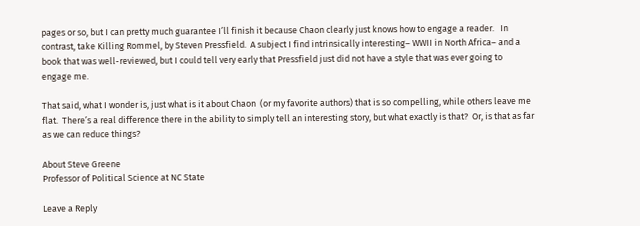pages or so, but I can pretty much guarantee I’ll finish it because Chaon clearly just knows how to engage a reader.   In contrast, take Killing Rommel, by Steven Pressfield.  A subject I find intrinsically interesting– WWII in North Africa– and a book that was well-reviewed, but I could tell very early that Pressfield just did not have a style that was ever going to engage me.

That said, what I wonder is, just what is it about Chaon  (or my favorite authors) that is so compelling, while others leave me flat.  There’s a real difference there in the ability to simply tell an interesting story, but what exactly is that?  Or, is that as far as we can reduce things?

About Steve Greene
Professor of Political Science at NC State

Leave a Reply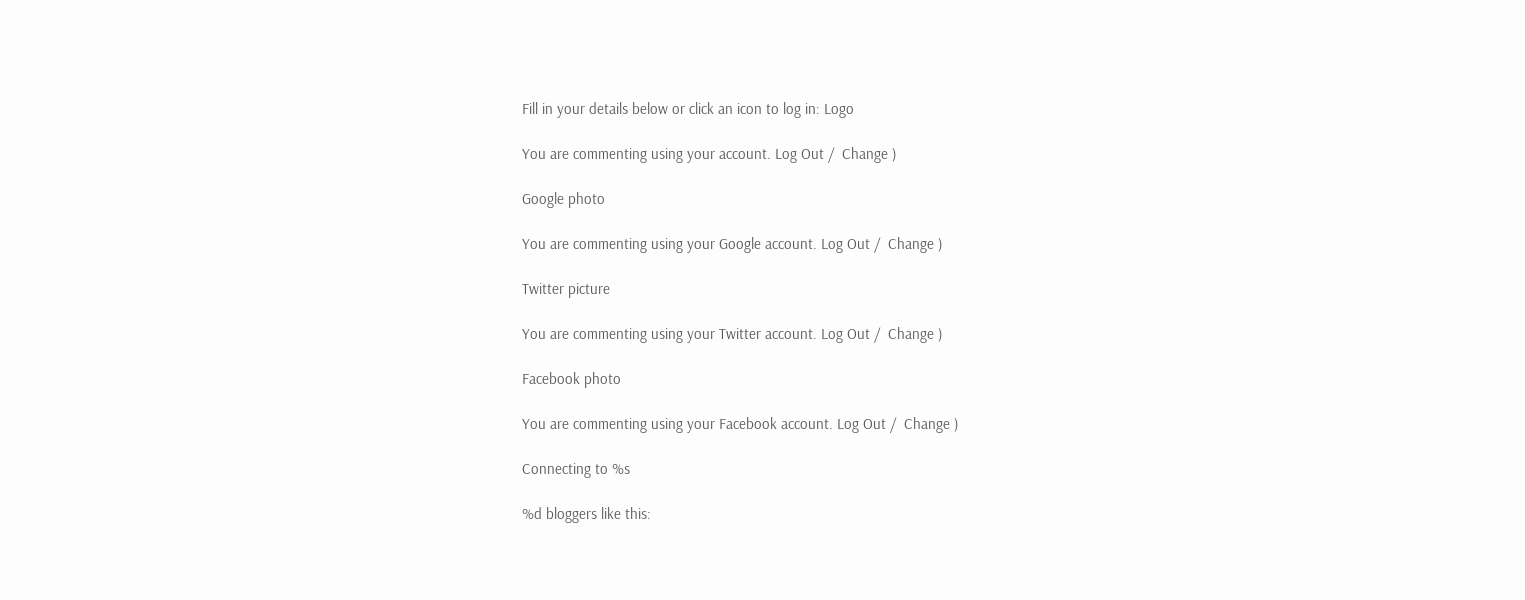Fill in your details below or click an icon to log in: Logo

You are commenting using your account. Log Out /  Change )

Google photo

You are commenting using your Google account. Log Out /  Change )

Twitter picture

You are commenting using your Twitter account. Log Out /  Change )

Facebook photo

You are commenting using your Facebook account. Log Out /  Change )

Connecting to %s

%d bloggers like this: